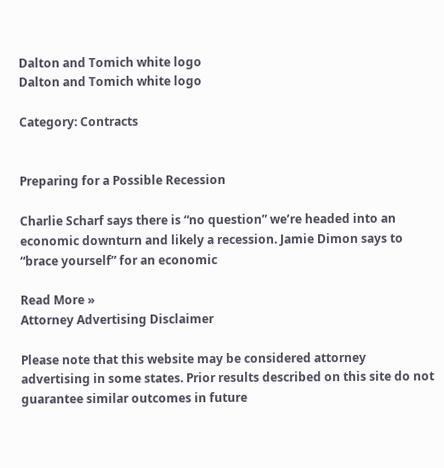Dalton and Tomich white logo
Dalton and Tomich white logo

Category: Contracts


Preparing for a Possible Recession

Charlie Scharf says there is “no question” we’re headed into an economic downturn and likely a recession. Jamie Dimon says to “brace yourself” for an economic

Read More »
Attorney Advertising Disclaimer

Please note that this website may be considered attorney advertising in some states. Prior results described on this site do not guarantee similar outcomes in future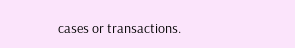cases or transactions.